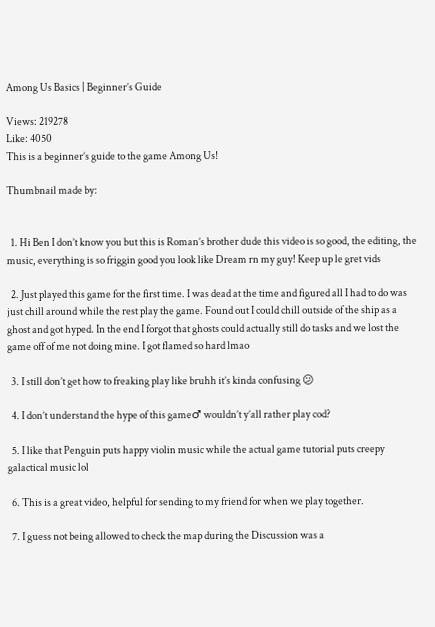Among Us Basics | Beginner’s Guide

Views: 219278
Like: 4050
This is a beginner’s guide to the game Among Us!

Thumbnail made by:


  1. Hi Ben I don’t know you but this is Roman’s brother dude this video is so good, the editing, the music, everything is so friggin good you look like Dream rn my guy! Keep up le gret vids

  2. Just played this game for the first time. I was dead at the time and figured all I had to do was just chill around while the rest play the game. Found out I could chill outside of the ship as a ghost and got hyped. In the end I forgot that ghosts could actually still do tasks and we lost the game off of me not doing mine. I got flamed so hard lmao

  3. I still don’t get how to freaking play like bruhh it’s kinda confusing 😕

  4. I don’t understand the hype of this game♂ wouldn’t y’all rather play cod?

  5. I like that Penguin puts happy violin music while the actual game tutorial puts creepy galactical music lol

  6. This is a great video, helpful for sending to my friend for when we play together.

  7. I guess not being allowed to check the map during the Discussion was a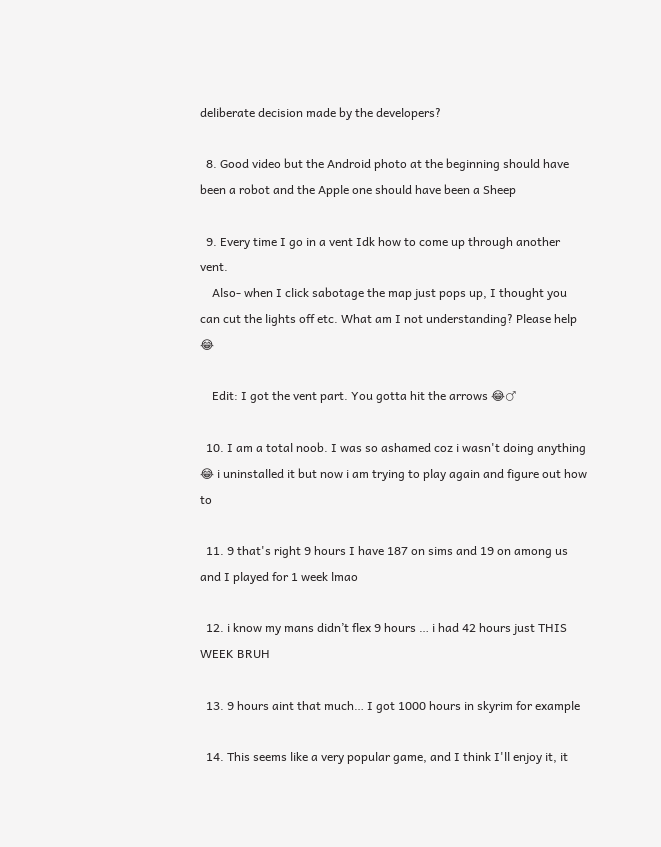deliberate decision made by the developers?

  8. Good video but the Android photo at the beginning should have been a robot and the Apple one should have been a Sheep

  9. Every time I go in a vent Idk how to come up through another vent.
    Also- when I click sabotage the map just pops up, I thought you can cut the lights off etc. What am I not understanding? Please help 😂

    Edit: I got the vent part. You gotta hit the arrows 😂♂

  10. I am a total noob. I was so ashamed coz i wasn't doing anything 😂 i uninstalled it but now i am trying to play again and figure out how to

  11. 9 that's right 9 hours I have 187 on sims and 19 on among us and I played for 1 week lmao

  12. i know my mans didn’t flex 9 hours … i had 42 hours just THIS WEEK BRUH

  13. 9 hours aint that much… I got 1000 hours in skyrim for example

  14. This seems like a very popular game, and I think I'll enjoy it, it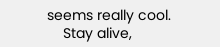seems really cool.
    Stay alive,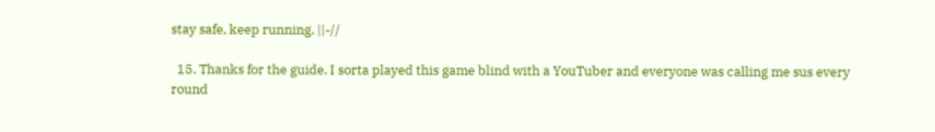stay safe, keep running. ||-//

  15. Thanks for the guide. I sorta played this game blind with a YouTuber and everyone was calling me sus every round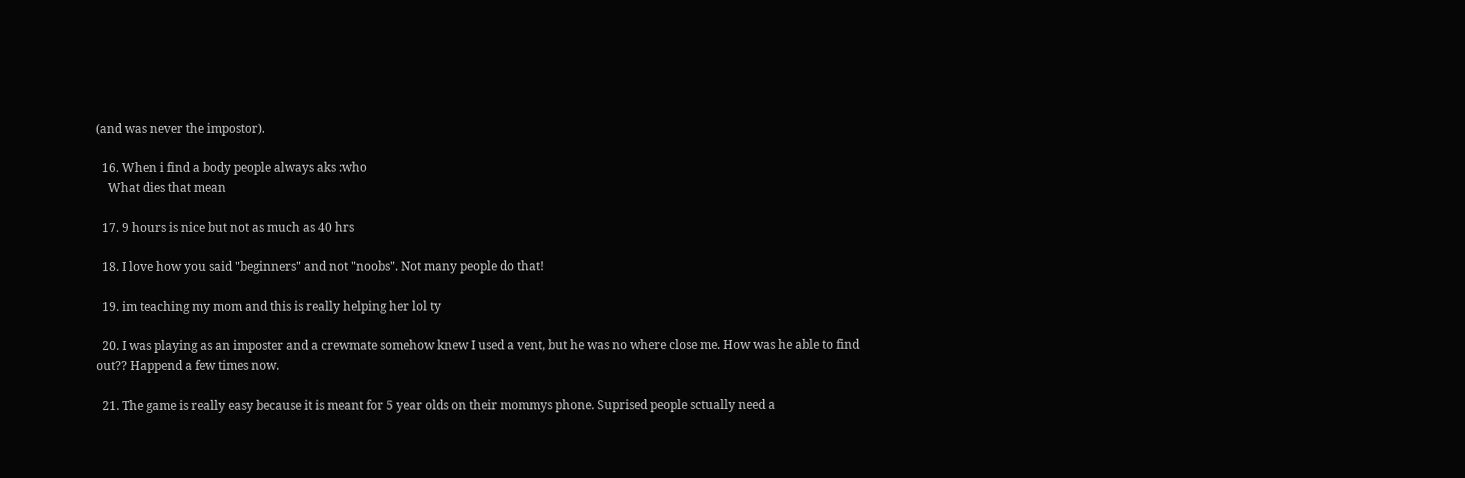(and was never the impostor).

  16. When i find a body people always aks :who
    What dies that mean

  17. 9 hours is nice but not as much as 40 hrs

  18. I love how you said "beginners" and not "noobs". Not many people do that!

  19. im teaching my mom and this is really helping her lol ty

  20. I was playing as an imposter and a crewmate somehow knew I used a vent, but he was no where close me. How was he able to find out?? Happend a few times now.

  21. The game is really easy because it is meant for 5 year olds on their mommys phone. Suprised people sctually need a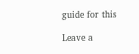guide for this

Leave a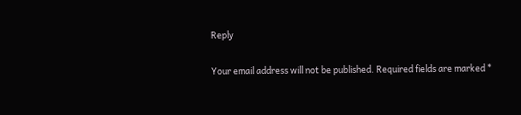Reply

Your email address will not be published. Required fields are marked *